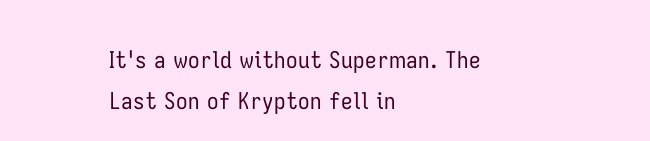It's a world without Superman. The Last Son of Krypton fell in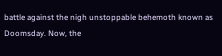battle against the nigh unstoppable behemoth known as Doomsday. Now, the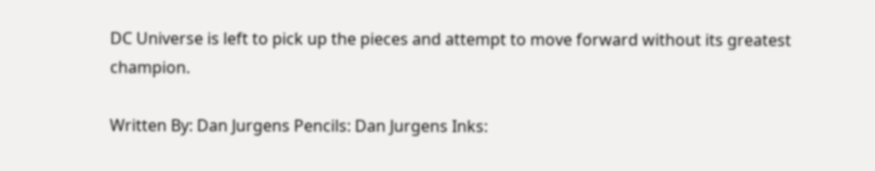DC Universe is left to pick up the pieces and attempt to move forward without its greatest champion.

Written By: Dan Jurgens Pencils: Dan Jurgens Inks: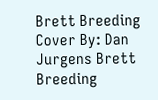Brett Breeding Cover By: Dan Jurgens Brett Breeding